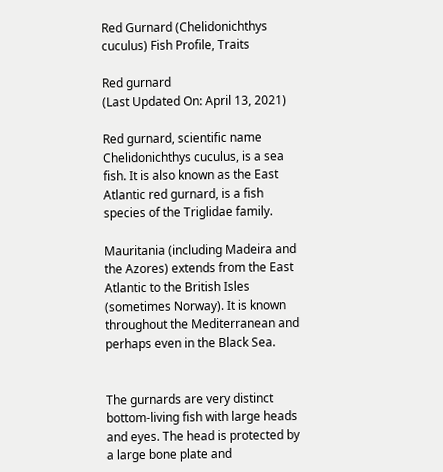Red Gurnard (Chelidonichthys cuculus) Fish Profile, Traits

Red gurnard
(Last Updated On: April 13, 2021)

Red gurnard, scientific name Chelidonichthys cuculus, is a sea fish. It is also known as the East Atlantic red gurnard, is a fish species of the Triglidae family.

Mauritania (including Madeira and the Azores) extends from the East Atlantic to the British Isles (sometimes Norway). It is known throughout the Mediterranean and perhaps even in the Black Sea.


The gurnards are very distinct bottom-living fish with large heads and eyes. The head is protected by a large bone plate and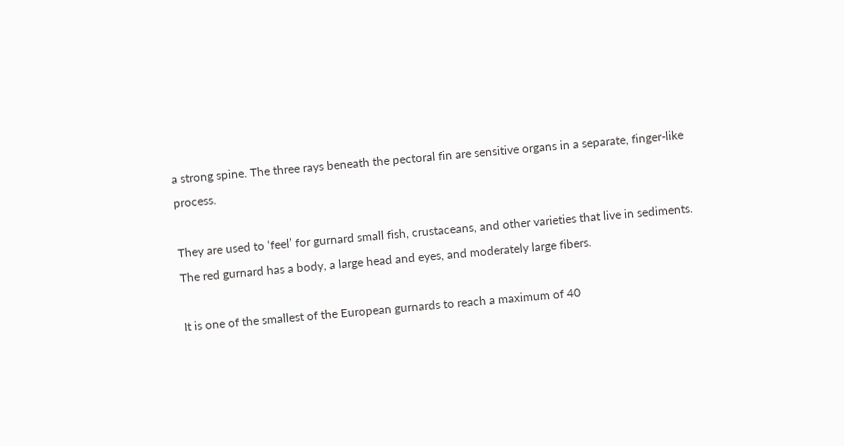a strong spine. The three rays beneath the pectoral fin are sensitive organs in a separate, finger-like process.

They are used to ‘feel’ for gurnard small fish, crustaceans, and other varieties that live in sediments. The red gurnard has a body, a large head and eyes, and moderately large fibers.

It is one of the smallest of the European gurnards to reach a maximum of 40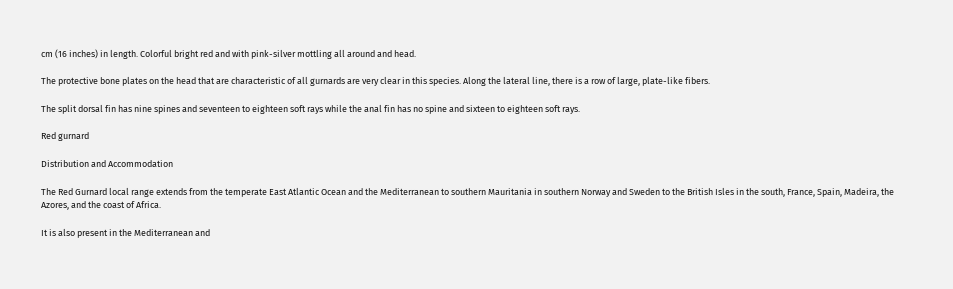cm (16 inches) in length. Colorful bright red and with pink-silver mottling all around and head.

The protective bone plates on the head that are characteristic of all gurnards are very clear in this species. Along the lateral line, there is a row of large, plate-like fibers.

The split dorsal fin has nine spines and seventeen to eighteen soft rays while the anal fin has no spine and sixteen to eighteen soft rays.

Red gurnard

Distribution and Accommodation

The Red Gurnard local range extends from the temperate East Atlantic Ocean and the Mediterranean to southern Mauritania in southern Norway and Sweden to the British Isles in the south, France, Spain, Madeira, the Azores, and the coast of Africa.

It is also present in the Mediterranean and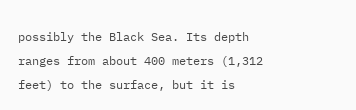possibly the Black Sea. Its depth ranges from about 400 meters (1,312 feet) to the surface, but it is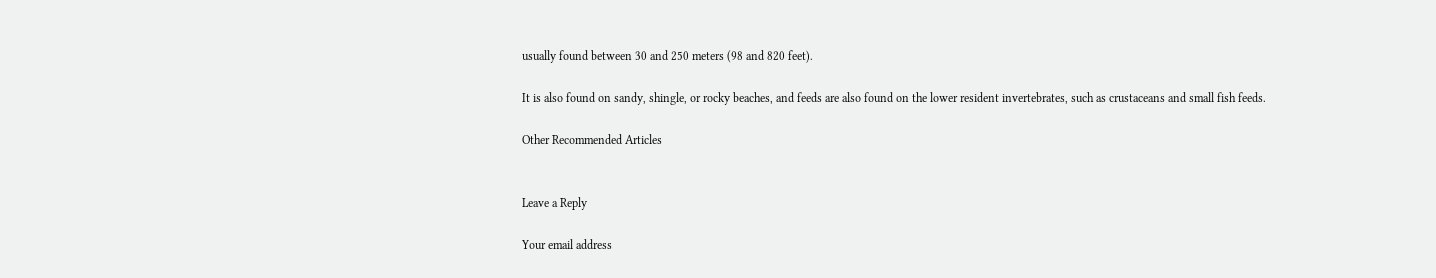usually found between 30 and 250 meters (98 and 820 feet).

It is also found on sandy, shingle, or rocky beaches, and feeds are also found on the lower resident invertebrates, such as crustaceans and small fish feeds.

Other Recommended Articles


Leave a Reply

Your email address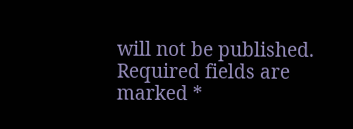will not be published. Required fields are marked *